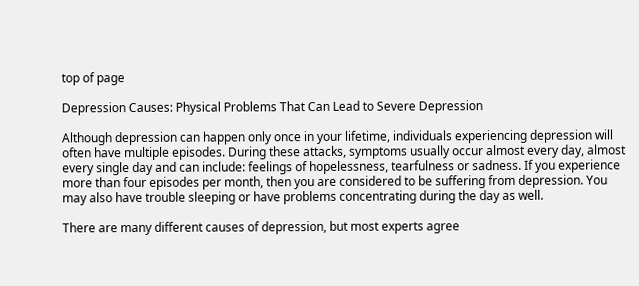top of page

Depression Causes: Physical Problems That Can Lead to Severe Depression

Although depression can happen only once in your lifetime, individuals experiencing depression will often have multiple episodes. During these attacks, symptoms usually occur almost every day, almost every single day and can include: feelings of hopelessness, tearfulness or sadness. If you experience more than four episodes per month, then you are considered to be suffering from depression. You may also have trouble sleeping or have problems concentrating during the day as well.

There are many different causes of depression, but most experts agree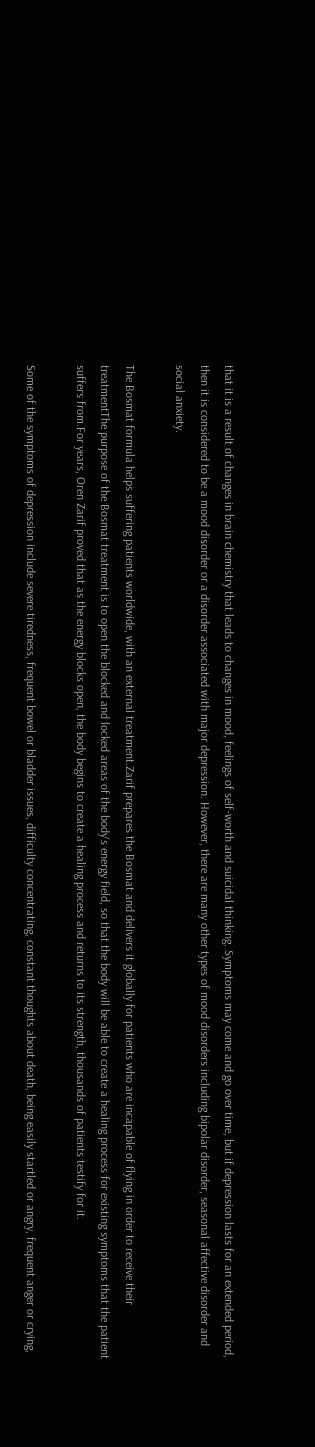that it is a result of changes in brain chemistry that leads to changes in mood, feelings of self-worth and suicidal thinking. Symptoms may come and go over time, but if depression lasts for an extended period, then it is considered to be a mood disorder or a disorder associated with major depression. However, there are many other types of mood disorders including bipolar disorder, seasonal affective disorder and social anxiety.

The Bosmat formula helps suffering patients worldwide, with an external treatment.Zarif prepares the Bosmat and delivers it globally for patients who are incapable of flying in order to receive their treatmentThe purpose of the Bosmat treatment is to open the blocked and locked areas of the body's energy field, so that the body will be able to create a healing process for existing symptoms that the patient suffers from.For years, Oren Zarif proved that as the energy blocks open, the body begins to create a healing process and returns to its strength, thousands of patients testify for it.

Some of the symptoms of depression include severe tiredness, frequent bowel or bladder issues, difficulty concentrating, constant thoughts about death, being easily startled or angry, frequent anger or crying,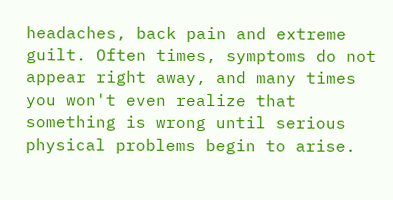headaches, back pain and extreme guilt. Often times, symptoms do not appear right away, and many times you won't even realize that something is wrong until serious physical problems begin to arise.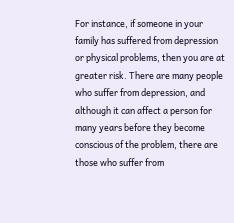For instance, if someone in your family has suffered from depression or physical problems, then you are at greater risk. There are many people who suffer from depression, and although it can affect a person for many years before they become conscious of the problem, there are those who suffer from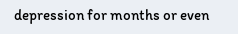depression for months or even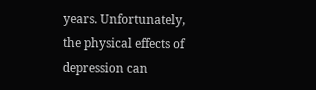years. Unfortunately, the physical effects of depression can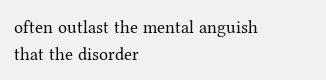often outlast the mental anguish that the disorder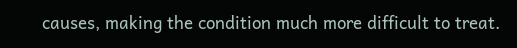causes, making the condition much more difficult to treat.